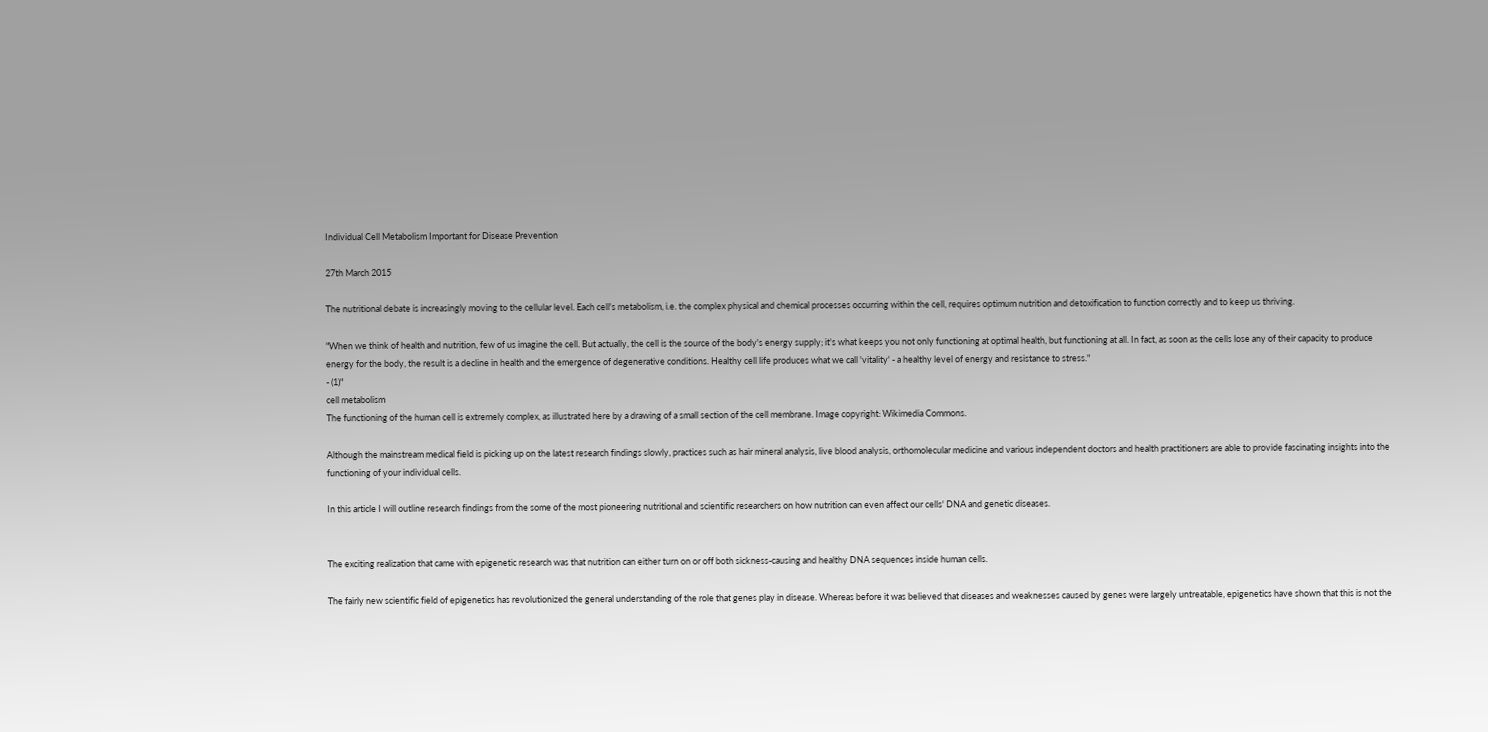Individual Cell Metabolism Important for Disease Prevention

27th March 2015

The nutritional debate is increasingly moving to the cellular level. Each cell's metabolism, i.e. the complex physical and chemical processes occurring within the cell, requires optimum nutrition and detoxification to function correctly and to keep us thriving.

"When we think of health and nutrition, few of us imagine the cell. But actually, the cell is the source of the body's energy supply; it's what keeps you not only functioning at optimal health, but functioning at all. In fact, as soon as the cells lose any of their capacity to produce energy for the body, the result is a decline in health and the emergence of degenerative conditions. Healthy cell life produces what we call 'vitality' - a healthy level of energy and resistance to stress."
- (1)"
cell metabolism
The functioning of the human cell is extremely complex, as illustrated here by a drawing of a small section of the cell membrane. Image copyright: Wikimedia Commons.

Although the mainstream medical field is picking up on the latest research findings slowly, practices such as hair mineral analysis, live blood analysis, orthomolecular medicine and various independent doctors and health practitioners are able to provide fascinating insights into the functioning of your individual cells.

In this article I will outline research findings from the some of the most pioneering nutritional and scientific researchers on how nutrition can even affect our cells' DNA and genetic diseases.


The exciting realization that came with epigenetic research was that nutrition can either turn on or off both sickness-causing and healthy DNA sequences inside human cells.

The fairly new scientific field of epigenetics has revolutionized the general understanding of the role that genes play in disease. Whereas before it was believed that diseases and weaknesses caused by genes were largely untreatable, epigenetics have shown that this is not the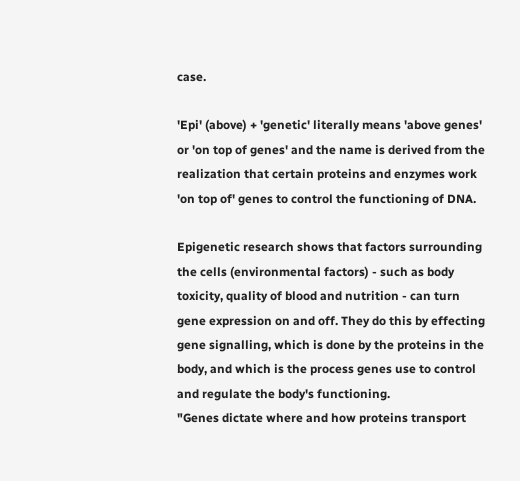case.

'Epi' (above) + 'genetic' literally means 'above genes' or 'on top of genes' and the name is derived from the realization that certain proteins and enzymes work 'on top of' genes to control the functioning of DNA.

Epigenetic research shows that factors surrounding the cells (environmental factors) - such as body toxicity, quality of blood and nutrition - can turn gene expression on and off. They do this by effecting gene signalling, which is done by the proteins in the body, and which is the process genes use to control and regulate the body's functioning.
"Genes dictate where and how proteins transport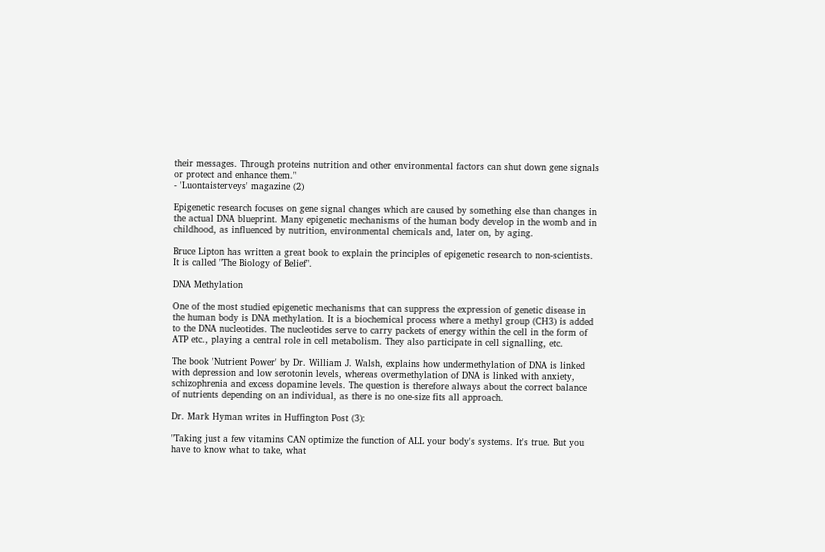their messages. Through proteins nutrition and other environmental factors can shut down gene signals or protect and enhance them."
- 'Luontaisterveys' magazine (2)

Epigenetic research focuses on gene signal changes which are caused by something else than changes in the actual DNA blueprint. Many epigenetic mechanisms of the human body develop in the womb and in childhood, as influenced by nutrition, environmental chemicals and, later on, by aging.

Bruce Lipton has written a great book to explain the principles of epigenetic research to non-scientists. It is called "The Biology of Belief".

DNA Methylation

One of the most studied epigenetic mechanisms that can suppress the expression of genetic disease in the human body is DNA methylation. It is a biochemical process where a methyl group (CH3) is added to the DNA nucleotides. The nucleotides serve to carry packets of energy within the cell in the form of ATP etc., playing a central role in cell metabolism. They also participate in cell signalling, etc.

The book 'Nutrient Power' by Dr. William J. Walsh, explains how undermethylation of DNA is linked with depression and low serotonin levels, whereas overmethylation of DNA is linked with anxiety, schizophrenia and excess dopamine levels. The question is therefore always about the correct balance of nutrients depending on an individual, as there is no one-size fits all approach.

Dr. Mark Hyman writes in Huffington Post (3):

"Taking just a few vitamins CAN optimize the function of ALL your body's systems. It's true. But you have to know what to take, what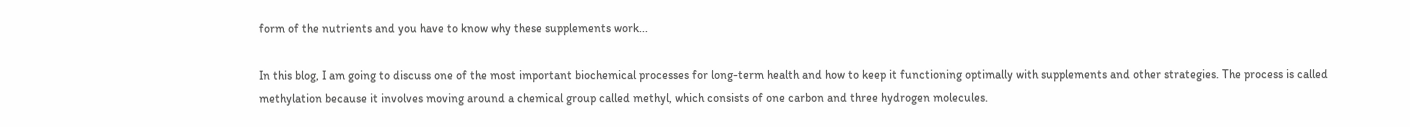form of the nutrients and you have to know why these supplements work...

In this blog, I am going to discuss one of the most important biochemical processes for long-term health and how to keep it functioning optimally with supplements and other strategies. The process is called methylation because it involves moving around a chemical group called methyl, which consists of one carbon and three hydrogen molecules.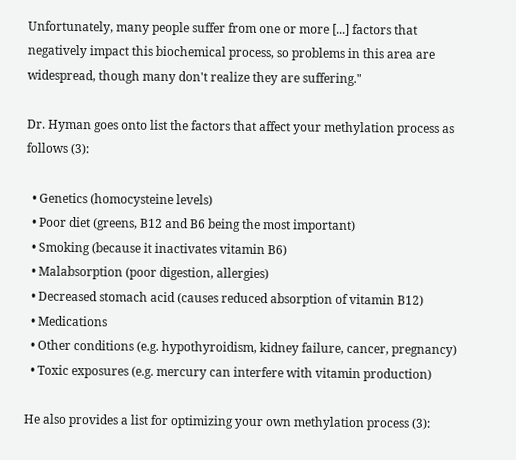Unfortunately, many people suffer from one or more [...] factors that negatively impact this biochemical process, so problems in this area are widespread, though many don't realize they are suffering."

Dr. Hyman goes onto list the factors that affect your methylation process as follows (3):

  • Genetics (homocysteine levels)
  • Poor diet (greens, B12 and B6 being the most important)
  • Smoking (because it inactivates vitamin B6)
  • Malabsorption (poor digestion, allergies)
  • Decreased stomach acid (causes reduced absorption of vitamin B12)
  • Medications
  • Other conditions (e.g. hypothyroidism, kidney failure, cancer, pregnancy)
  • Toxic exposures (e.g. mercury can interfere with vitamin production)

He also provides a list for optimizing your own methylation process (3):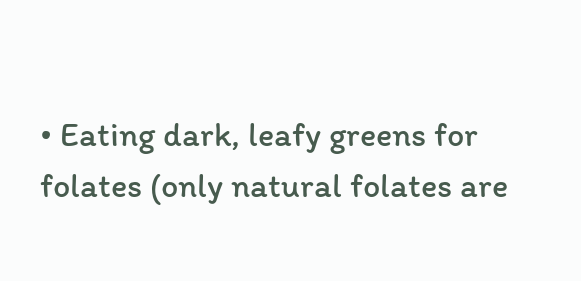• Eating dark, leafy greens for folates (only natural folates are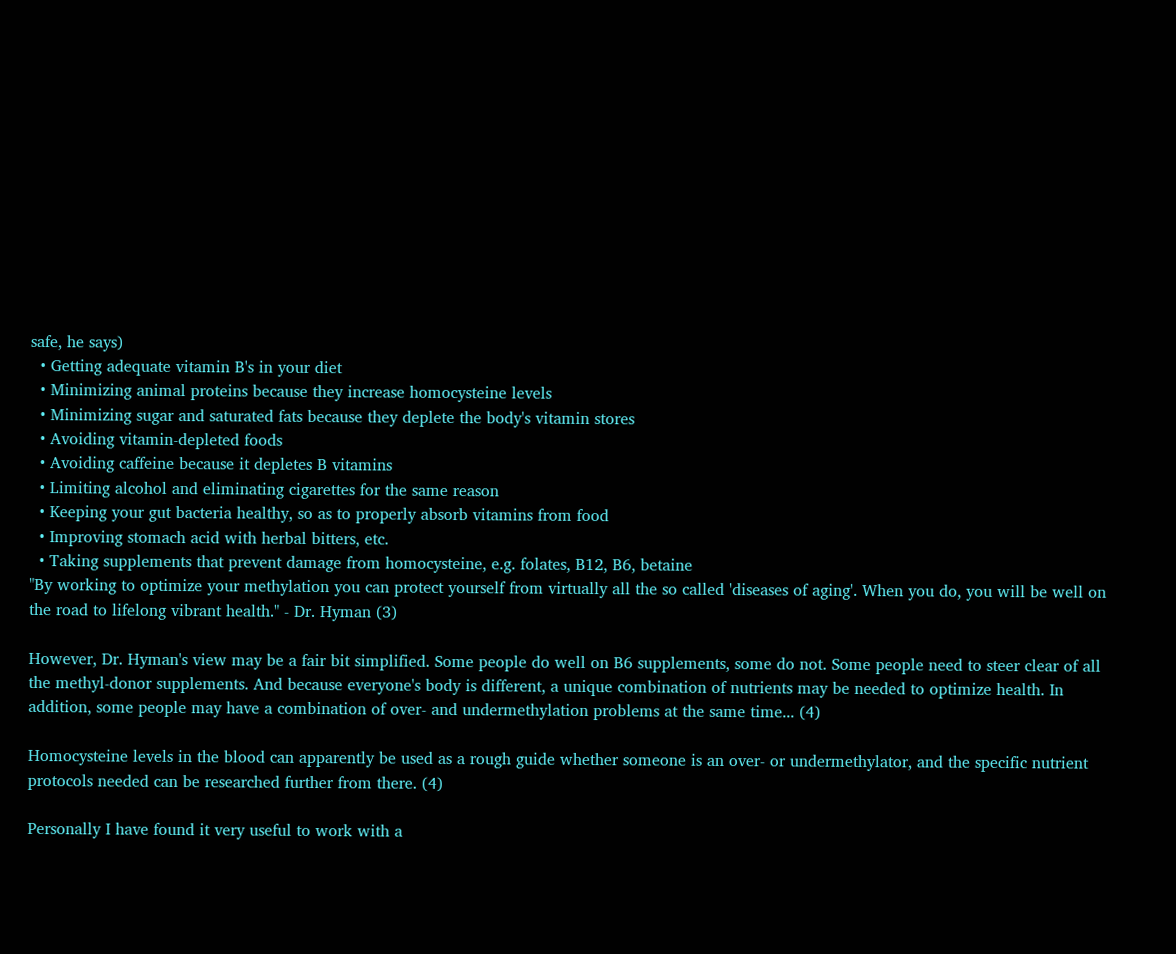safe, he says)
  • Getting adequate vitamin B's in your diet
  • Minimizing animal proteins because they increase homocysteine levels
  • Minimizing sugar and saturated fats because they deplete the body's vitamin stores
  • Avoiding vitamin-depleted foods
  • Avoiding caffeine because it depletes B vitamins
  • Limiting alcohol and eliminating cigarettes for the same reason
  • Keeping your gut bacteria healthy, so as to properly absorb vitamins from food
  • Improving stomach acid with herbal bitters, etc.
  • Taking supplements that prevent damage from homocysteine, e.g. folates, B12, B6, betaine
"By working to optimize your methylation you can protect yourself from virtually all the so called 'diseases of aging'. When you do, you will be well on the road to lifelong vibrant health." - Dr. Hyman (3)

However, Dr. Hyman's view may be a fair bit simplified. Some people do well on B6 supplements, some do not. Some people need to steer clear of all the methyl-donor supplements. And because everyone's body is different, a unique combination of nutrients may be needed to optimize health. In addition, some people may have a combination of over- and undermethylation problems at the same time... (4)

Homocysteine levels in the blood can apparently be used as a rough guide whether someone is an over- or undermethylator, and the specific nutrient protocols needed can be researched further from there. (4)

Personally I have found it very useful to work with a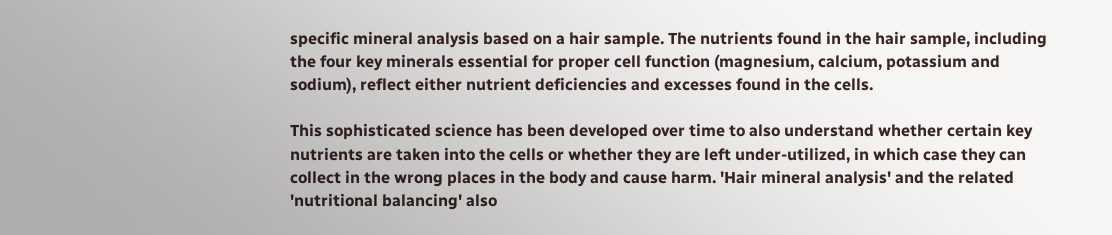specific mineral analysis based on a hair sample. The nutrients found in the hair sample, including the four key minerals essential for proper cell function (magnesium, calcium, potassium and sodium), reflect either nutrient deficiencies and excesses found in the cells.

This sophisticated science has been developed over time to also understand whether certain key nutrients are taken into the cells or whether they are left under-utilized, in which case they can collect in the wrong places in the body and cause harm. 'Hair mineral analysis' and the related 'nutritional balancing' also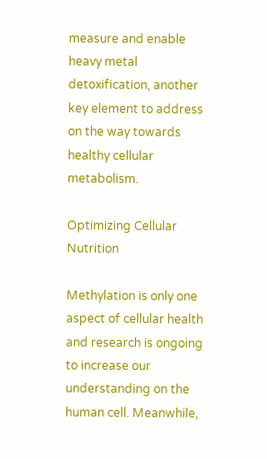measure and enable heavy metal detoxification, another key element to address on the way towards healthy cellular metabolism.

Optimizing Cellular Nutrition

Methylation is only one aspect of cellular health and research is ongoing to increase our understanding on the human cell. Meanwhile,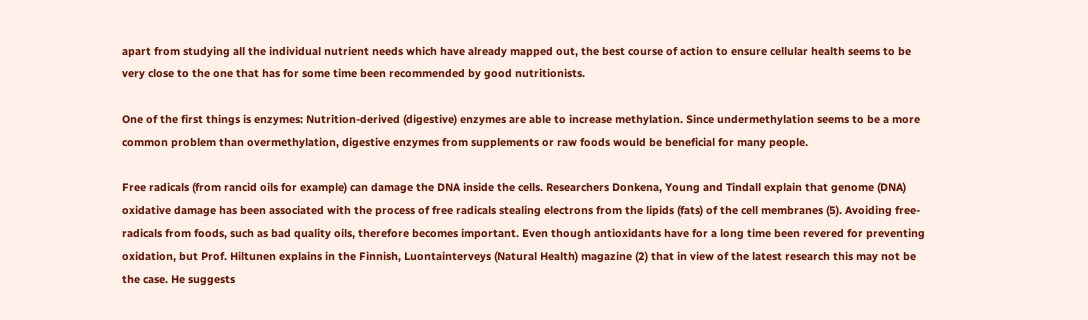apart from studying all the individual nutrient needs which have already mapped out, the best course of action to ensure cellular health seems to be very close to the one that has for some time been recommended by good nutritionists.

One of the first things is enzymes: Nutrition-derived (digestive) enzymes are able to increase methylation. Since undermethylation seems to be a more common problem than overmethylation, digestive enzymes from supplements or raw foods would be beneficial for many people.

Free radicals (from rancid oils for example) can damage the DNA inside the cells. Researchers Donkena, Young and Tindall explain that genome (DNA) oxidative damage has been associated with the process of free radicals stealing electrons from the lipids (fats) of the cell membranes (5). Avoiding free-radicals from foods, such as bad quality oils, therefore becomes important. Even though antioxidants have for a long time been revered for preventing oxidation, but Prof. Hiltunen explains in the Finnish, Luontainterveys (Natural Health) magazine (2) that in view of the latest research this may not be the case. He suggests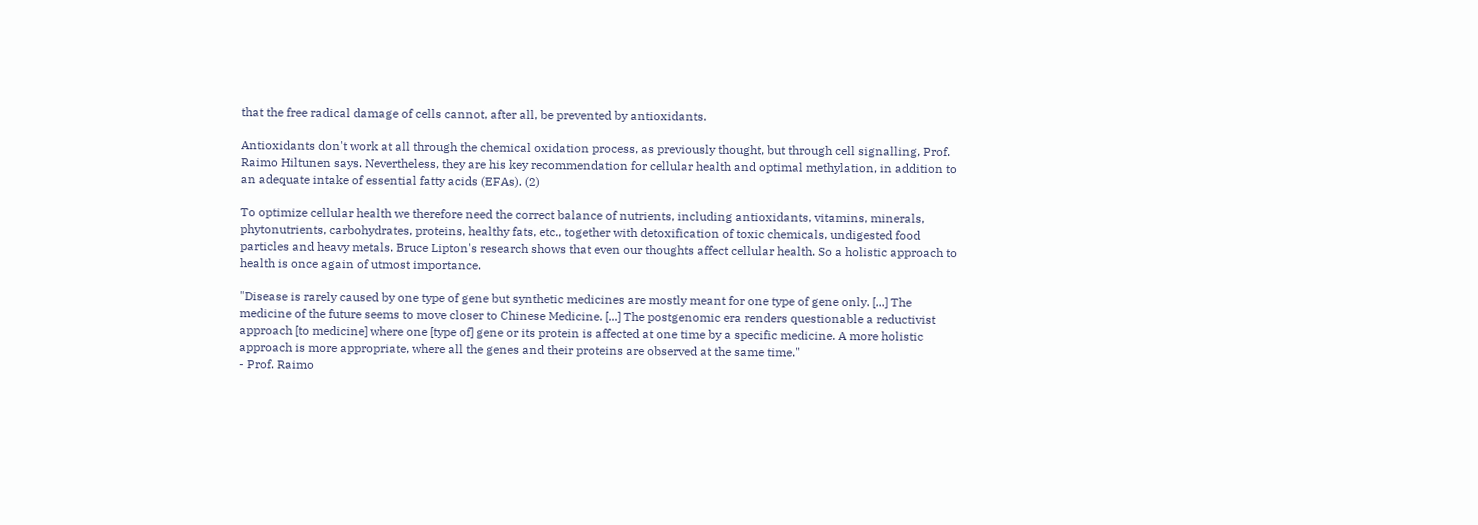that the free radical damage of cells cannot, after all, be prevented by antioxidants.

Antioxidants don't work at all through the chemical oxidation process, as previously thought, but through cell signalling, Prof. Raimo Hiltunen says. Nevertheless, they are his key recommendation for cellular health and optimal methylation, in addition to an adequate intake of essential fatty acids (EFAs). (2)

To optimize cellular health we therefore need the correct balance of nutrients, including antioxidants, vitamins, minerals, phytonutrients, carbohydrates, proteins, healthy fats, etc., together with detoxification of toxic chemicals, undigested food particles and heavy metals. Bruce Lipton's research shows that even our thoughts affect cellular health. So a holistic approach to health is once again of utmost importance.

"Disease is rarely caused by one type of gene but synthetic medicines are mostly meant for one type of gene only. [...] The medicine of the future seems to move closer to Chinese Medicine. [...] The postgenomic era renders questionable a reductivist approach [to medicine] where one [type of] gene or its protein is affected at one time by a specific medicine. A more holistic approach is more appropriate, where all the genes and their proteins are observed at the same time."
- Prof. Raimo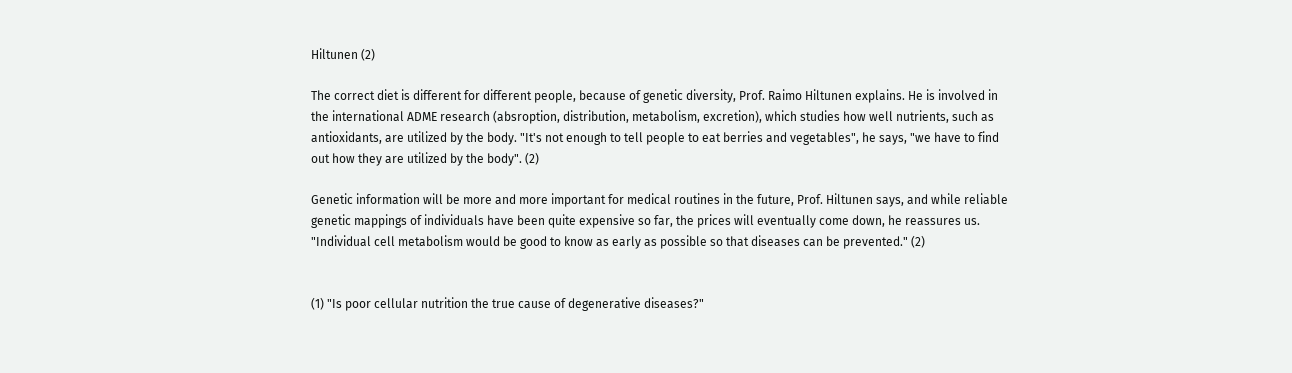Hiltunen (2)

The correct diet is different for different people, because of genetic diversity, Prof. Raimo Hiltunen explains. He is involved in the international ADME research (absroption, distribution, metabolism, excretion), which studies how well nutrients, such as antioxidants, are utilized by the body. "It's not enough to tell people to eat berries and vegetables", he says, "we have to find out how they are utilized by the body". (2)

Genetic information will be more and more important for medical routines in the future, Prof. Hiltunen says, and while reliable genetic mappings of individuals have been quite expensive so far, the prices will eventually come down, he reassures us. "Individual cell metabolism would be good to know as early as possible so that diseases can be prevented." (2)


(1) "Is poor cellular nutrition the true cause of degenerative diseases?"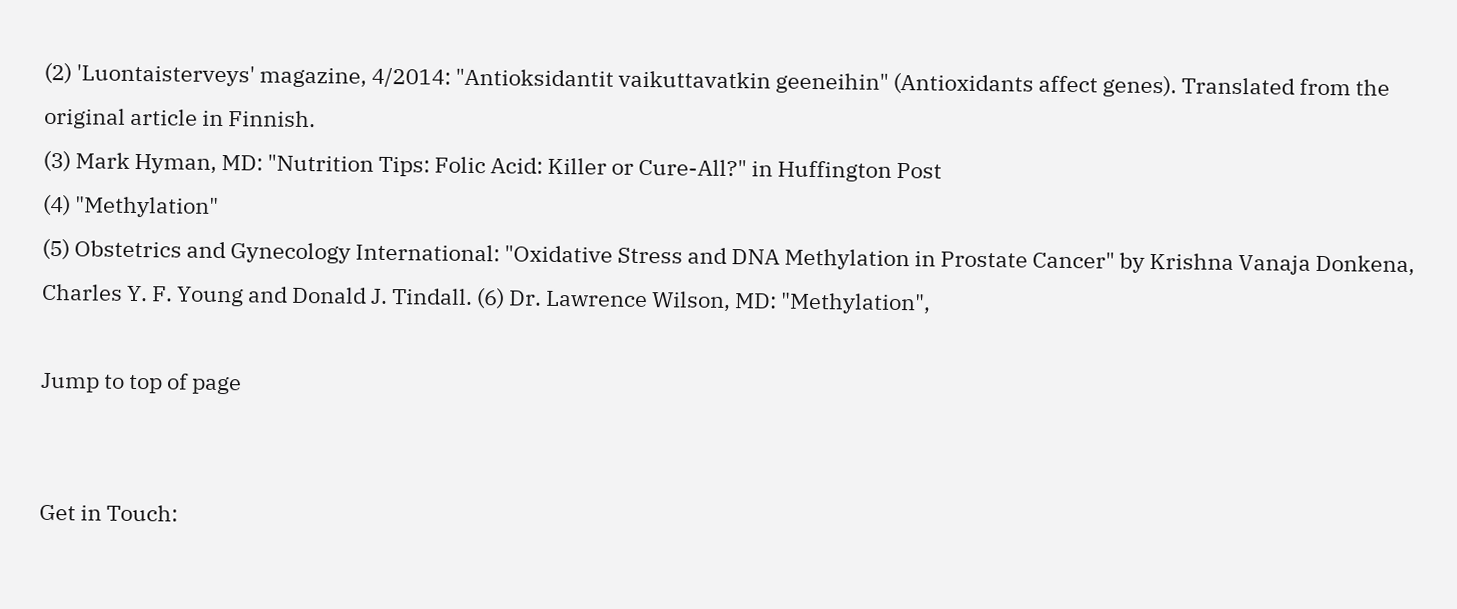(2) 'Luontaisterveys' magazine, 4/2014: "Antioksidantit vaikuttavatkin geeneihin" (Antioxidants affect genes). Translated from the original article in Finnish.
(3) Mark Hyman, MD: "Nutrition Tips: Folic Acid: Killer or Cure-All?" in Huffington Post
(4) "Methylation"
(5) Obstetrics and Gynecology International: "Oxidative Stress and DNA Methylation in Prostate Cancer" by Krishna Vanaja Donkena, Charles Y. F. Young and Donald J. Tindall. (6) Dr. Lawrence Wilson, MD: "Methylation",

Jump to top of page


Get in Touch: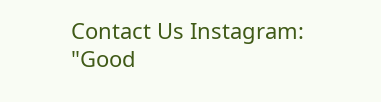Contact Us Instagram: "Good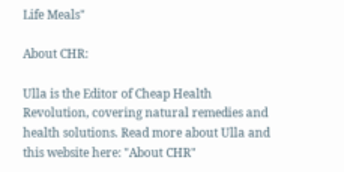Life Meals"

About CHR:

Ulla is the Editor of Cheap Health Revolution, covering natural remedies and health solutions. Read more about Ulla and this website here: "About CHR"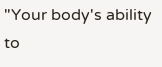"Your body's ability to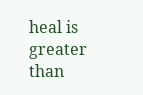heal is greater than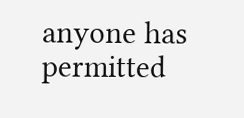anyone has permitted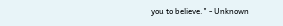you to believe." - Unknown